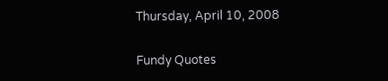Thursday, April 10, 2008

Fundy Quotes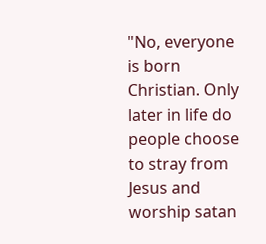"No, everyone is born Christian. Only later in life do people choose to stray from Jesus and worship satan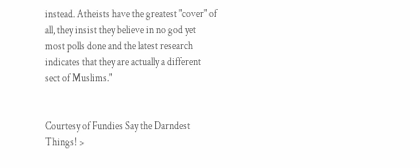instead. Atheists have the greatest "cover" of all, they insist they believe in no god yet most polls done and the latest research indicates that they are actually a different sect of Muslims."


Courtesy of Fundies Say the Darndest Things! >